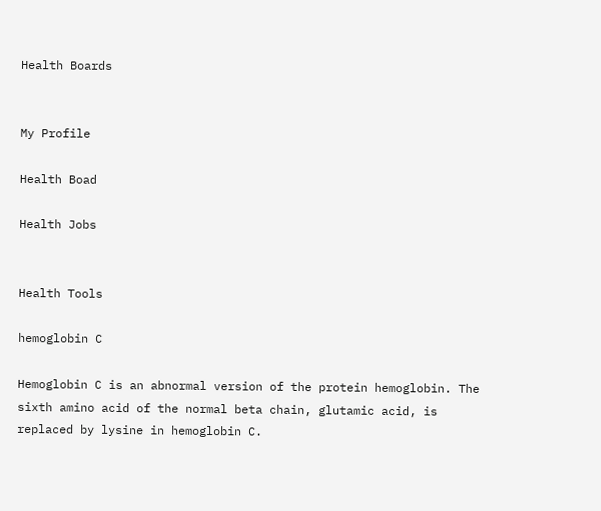Health Boards


My Profile

Health Boad

Health Jobs


Health Tools

hemoglobin C

Hemoglobin C is an abnormal version of the protein hemoglobin. The sixth amino acid of the normal beta chain, glutamic acid, is replaced by lysine in hemoglobin C.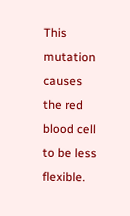This mutation causes the red blood cell to be less flexible.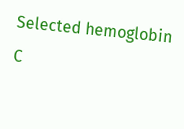Selected hemoglobin C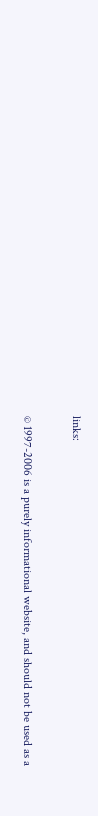links:

© 1997-2006 is a purely informational website, and should not be used as a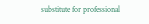substitute for professional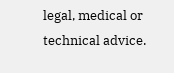legal, medical or technical advice.